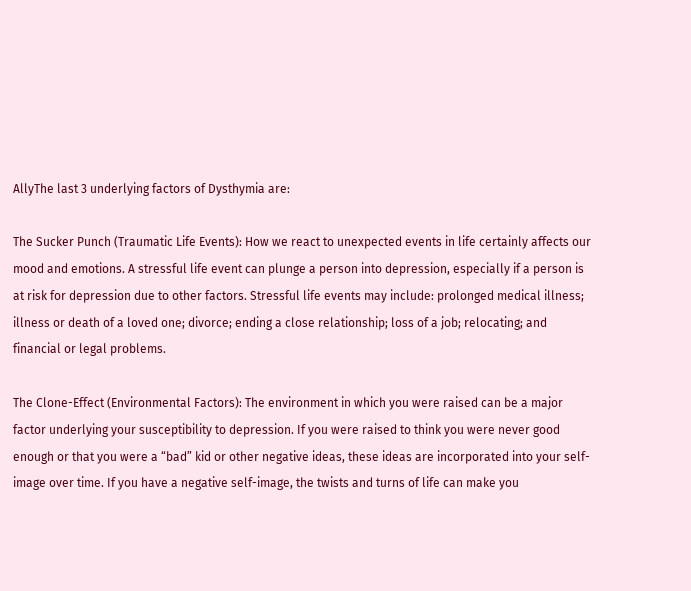AllyThe last 3 underlying factors of Dysthymia are:

The Sucker Punch (Traumatic Life Events): How we react to unexpected events in life certainly affects our mood and emotions. A stressful life event can plunge a person into depression, especially if a person is at risk for depression due to other factors. Stressful life events may include: prolonged medical illness; illness or death of a loved one; divorce; ending a close relationship; loss of a job; relocating; and financial or legal problems.

The Clone-Effect (Environmental Factors): The environment in which you were raised can be a major factor underlying your susceptibility to depression. If you were raised to think you were never good enough or that you were a “bad” kid or other negative ideas, these ideas are incorporated into your self-image over time. If you have a negative self-image, the twists and turns of life can make you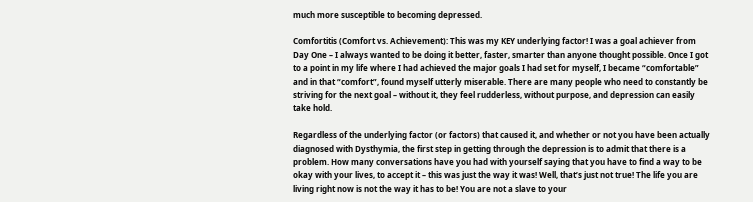much more susceptible to becoming depressed.

Comfortitis (Comfort vs. Achievement): This was my KEY underlying factor! I was a goal achiever from Day One – I always wanted to be doing it better, faster, smarter than anyone thought possible. Once I got to a point in my life where I had achieved the major goals I had set for myself, I became “comfortable” and in that “comfort”, found myself utterly miserable. There are many people who need to constantly be striving for the next goal – without it, they feel rudderless, without purpose, and depression can easily take hold.

Regardless of the underlying factor (or factors) that caused it, and whether or not you have been actually diagnosed with Dysthymia, the first step in getting through the depression is to admit that there is a problem. How many conversations have you had with yourself saying that you have to find a way to be okay with your lives, to accept it – this was just the way it was! Well, that’s just not true! The life you are living right now is not the way it has to be! You are not a slave to your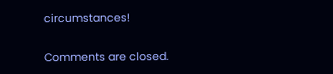circumstances!

Comments are closed.